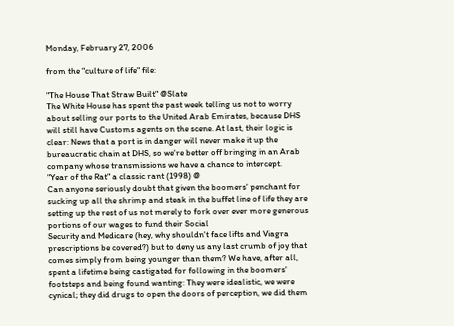Monday, February 27, 2006

from the "culture of life" file:

"The House That Straw Built" @Slate
The White House has spent the past week telling us not to worry about selling our ports to the United Arab Emirates, because DHS will still have Customs agents on the scene. At last, their logic is clear: News that a port is in danger will never make it up the bureaucratic chain at DHS, so we're better off bringing in an Arab company whose transmissions we have a chance to intercept.
"Year of the Rat" a classic rant (1998) @
Can anyone seriously doubt that given the boomers' penchant for sucking up all the shrimp and steak in the buffet line of life they are setting up the rest of us not merely to fork over ever more generous portions of our wages to fund their Social
Security and Medicare (hey, why shouldn't face lifts and Viagra prescriptions be covered?) but to deny us any last crumb of joy that comes simply from being younger than them? We have, after all, spent a lifetime being castigated for following in the boomers' footsteps and being found wanting: They were idealistic, we were cynical; they did drugs to open the doors of perception, we did them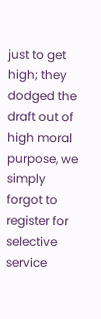just to get high; they dodged the draft out of high moral purpose, we simply forgot to register for selective service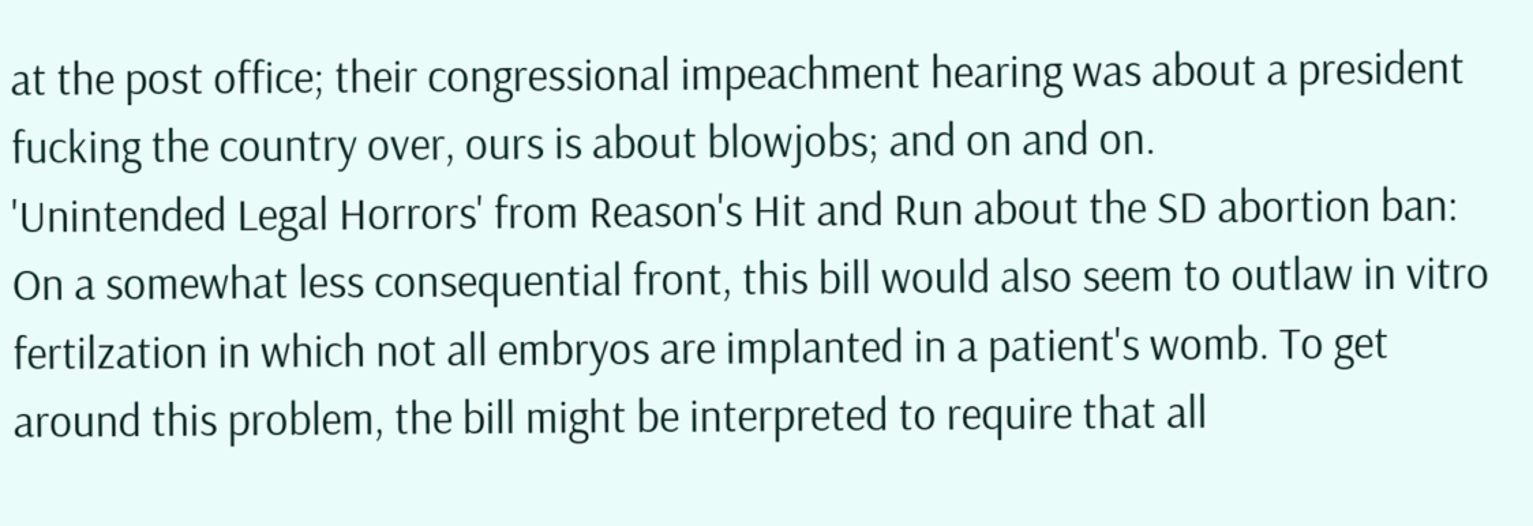at the post office; their congressional impeachment hearing was about a president fucking the country over, ours is about blowjobs; and on and on.
'Unintended Legal Horrors' from Reason's Hit and Run about the SD abortion ban:
On a somewhat less consequential front, this bill would also seem to outlaw in vitro fertilzation in which not all embryos are implanted in a patient's womb. To get around this problem, the bill might be interpreted to require that all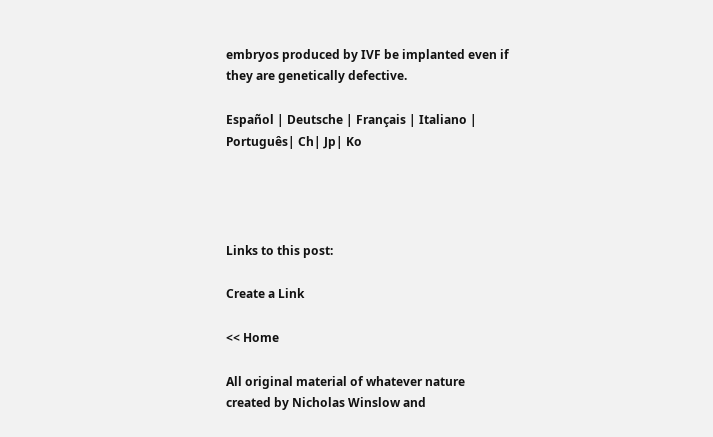embryos produced by IVF be implanted even if they are genetically defective.

Español | Deutsche | Français | Italiano | Português| Ch| Jp| Ko




Links to this post:

Create a Link

<< Home

All original material of whatever nature
created by Nicholas Winslow and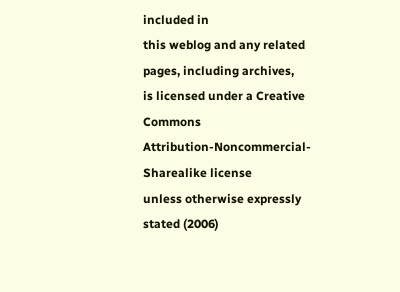included in
this weblog and any related pages, including archives,
is licensed under a Creative Commons
Attribution-Noncommercial-Sharealike license
unless otherwise expressly stated (2006)